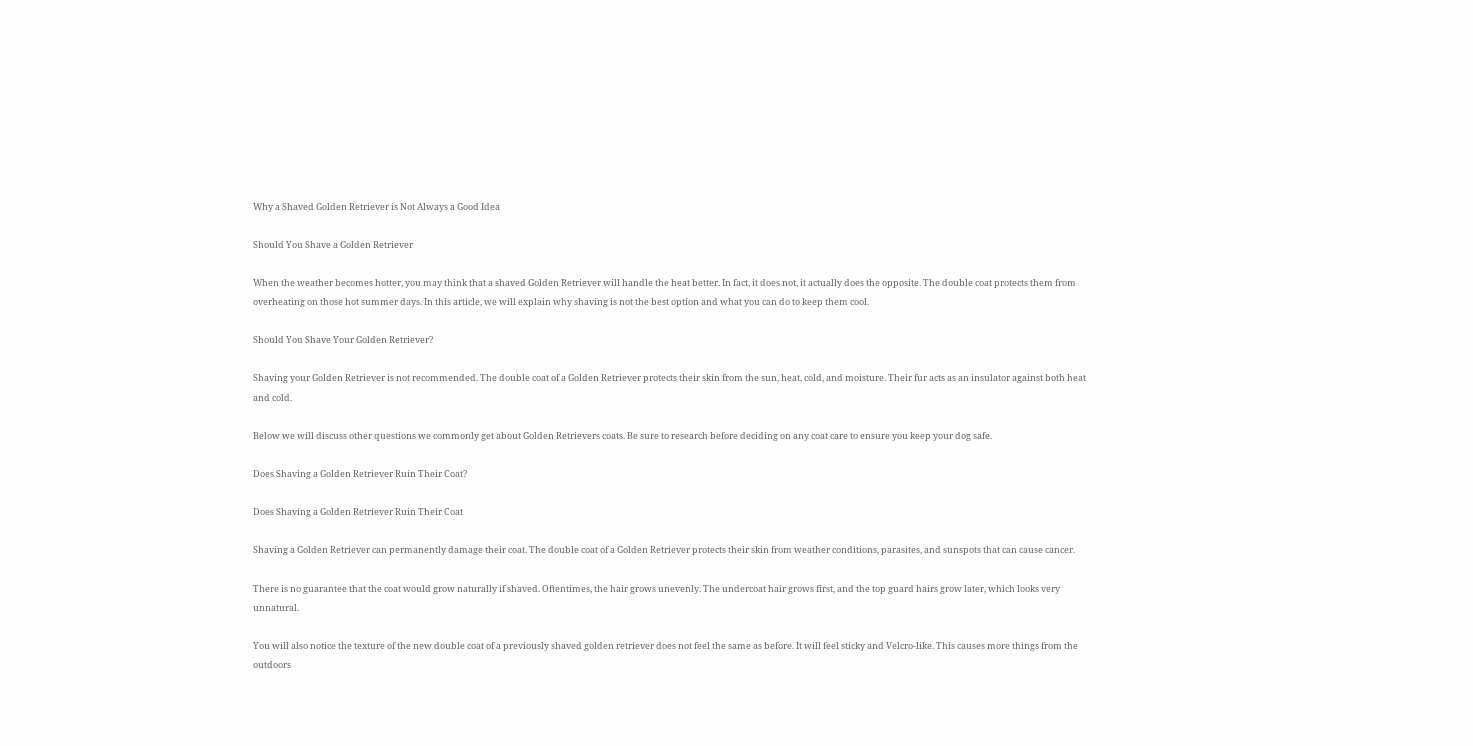Why a Shaved Golden Retriever is Not Always a Good Idea

Should You Shave a Golden Retriever

When the weather becomes hotter, you may think that a shaved Golden Retriever will handle the heat better. In fact, it does not, it actually does the opposite. The double coat protects them from overheating on those hot summer days. In this article, we will explain why shaving is not the best option and what you can do to keep them cool.

Should You Shave Your Golden Retriever?

Shaving your Golden Retriever is not recommended. The double coat of a Golden Retriever protects their skin from the sun, heat, cold, and moisture. Their fur acts as an insulator against both heat and cold.

Below we will discuss other questions we commonly get about Golden Retrievers coats. Be sure to research before deciding on any coat care to ensure you keep your dog safe.

Does Shaving a Golden Retriever Ruin Their Coat?

Does Shaving a Golden Retriever Ruin Their Coat

Shaving a Golden Retriever can permanently damage their coat. The double coat of a Golden Retriever protects their skin from weather conditions, parasites, and sunspots that can cause cancer.

There is no guarantee that the coat would grow naturally if shaved. Oftentimes, the hair grows unevenly. The undercoat hair grows first, and the top guard hairs grow later, which looks very unnatural.

You will also notice the texture of the new double coat of a previously shaved golden retriever does not feel the same as before. It will feel sticky and Velcro-like. This causes more things from the outdoors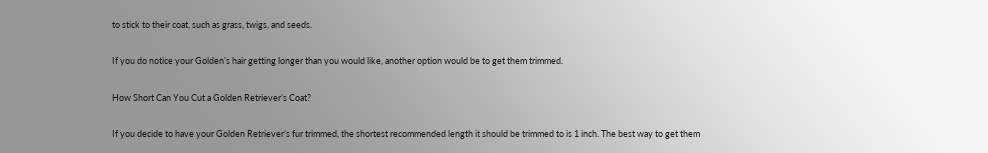to stick to their coat, such as grass, twigs, and seeds.

If you do notice your Golden’s hair getting longer than you would like, another option would be to get them trimmed.

How Short Can You Cut a Golden Retriever’s Coat?

If you decide to have your Golden Retriever’s fur trimmed, the shortest recommended length it should be trimmed to is 1 inch. The best way to get them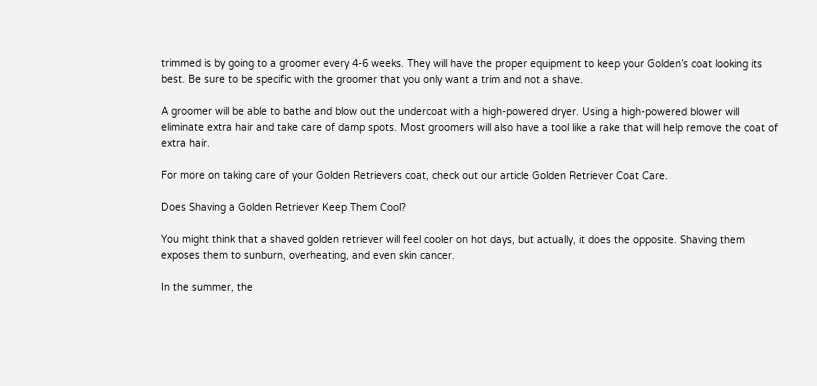trimmed is by going to a groomer every 4-6 weeks. They will have the proper equipment to keep your Golden’s coat looking its best. Be sure to be specific with the groomer that you only want a trim and not a shave.

A groomer will be able to bathe and blow out the undercoat with a high-powered dryer. Using a high-powered blower will eliminate extra hair and take care of damp spots. Most groomers will also have a tool like a rake that will help remove the coat of extra hair.

For more on taking care of your Golden Retrievers coat, check out our article Golden Retriever Coat Care.

Does Shaving a Golden Retriever Keep Them Cool?

You might think that a shaved golden retriever will feel cooler on hot days, but actually, it does the opposite. Shaving them exposes them to sunburn, overheating, and even skin cancer.

In the summer, the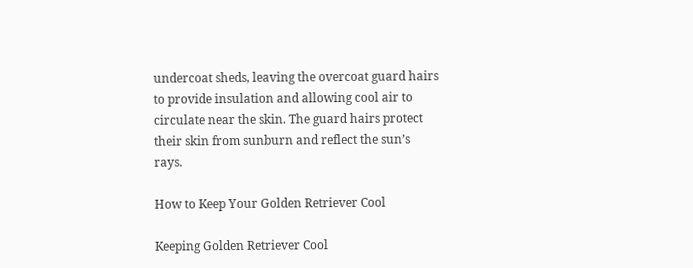undercoat sheds, leaving the overcoat guard hairs to provide insulation and allowing cool air to circulate near the skin. The guard hairs protect their skin from sunburn and reflect the sun’s rays.

How to Keep Your Golden Retriever Cool

Keeping Golden Retriever Cool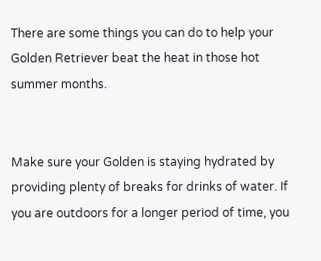There are some things you can do to help your Golden Retriever beat the heat in those hot summer months.


Make sure your Golden is staying hydrated by providing plenty of breaks for drinks of water. If you are outdoors for a longer period of time, you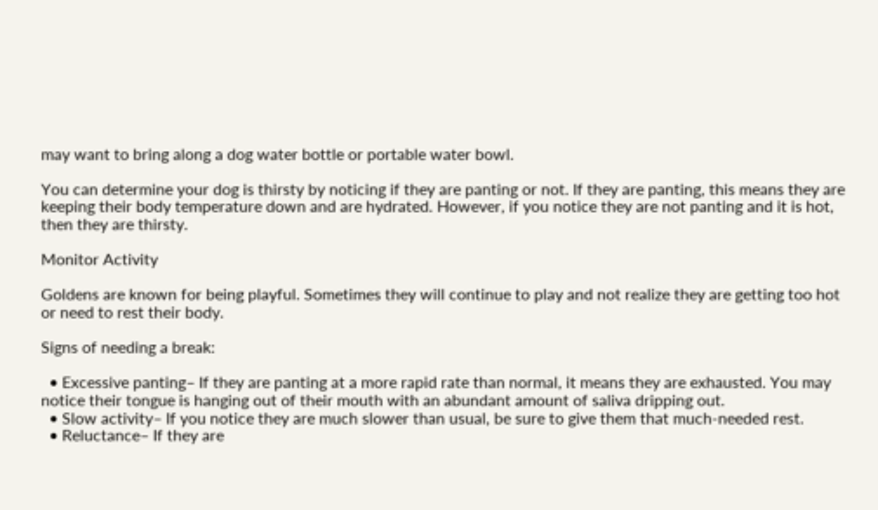may want to bring along a dog water bottle or portable water bowl.

You can determine your dog is thirsty by noticing if they are panting or not. If they are panting, this means they are keeping their body temperature down and are hydrated. However, if you notice they are not panting and it is hot, then they are thirsty.

Monitor Activity

Goldens are known for being playful. Sometimes they will continue to play and not realize they are getting too hot or need to rest their body.

Signs of needing a break:

  • Excessive panting– If they are panting at a more rapid rate than normal, it means they are exhausted. You may notice their tongue is hanging out of their mouth with an abundant amount of saliva dripping out.
  • Slow activity– If you notice they are much slower than usual, be sure to give them that much-needed rest.
  • Reluctance– If they are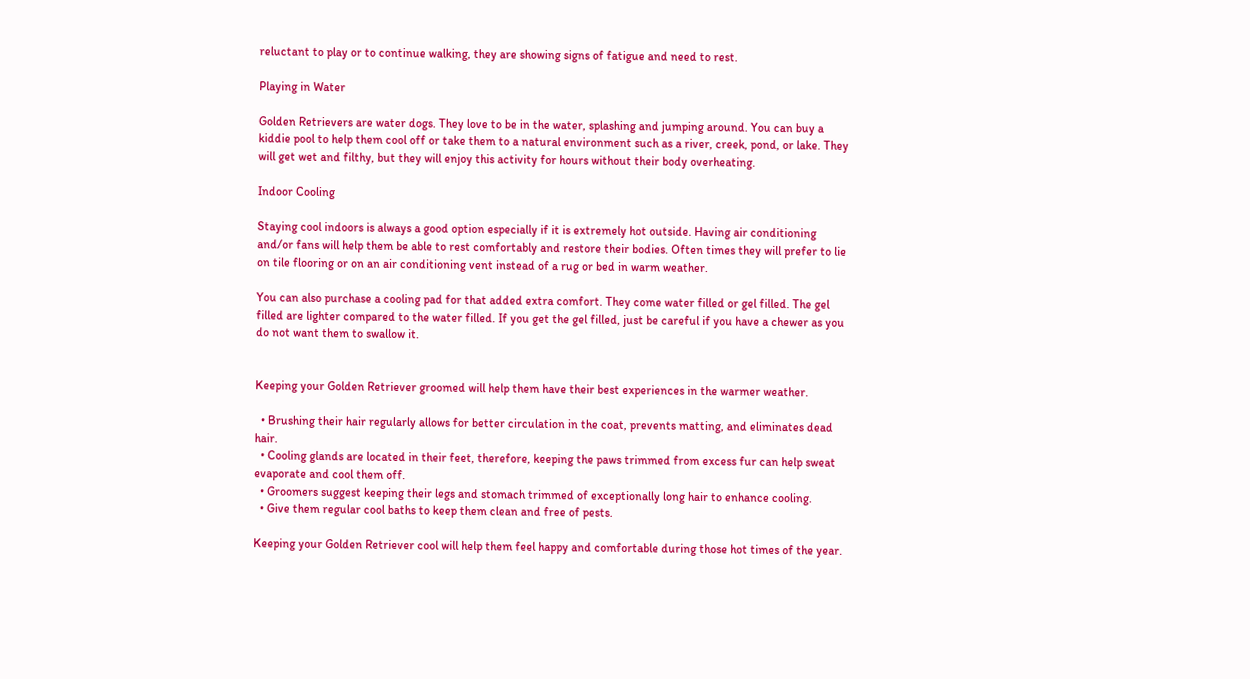reluctant to play or to continue walking, they are showing signs of fatigue and need to rest.

Playing in Water

Golden Retrievers are water dogs. They love to be in the water, splashing and jumping around. You can buy a kiddie pool to help them cool off or take them to a natural environment such as a river, creek, pond, or lake. They will get wet and filthy, but they will enjoy this activity for hours without their body overheating.

Indoor Cooling

Staying cool indoors is always a good option especially if it is extremely hot outside. Having air conditioning and/or fans will help them be able to rest comfortably and restore their bodies. Often times they will prefer to lie on tile flooring or on an air conditioning vent instead of a rug or bed in warm weather.

You can also purchase a cooling pad for that added extra comfort. They come water filled or gel filled. The gel filled are lighter compared to the water filled. If you get the gel filled, just be careful if you have a chewer as you do not want them to swallow it.


Keeping your Golden Retriever groomed will help them have their best experiences in the warmer weather.

  • Brushing their hair regularly allows for better circulation in the coat, prevents matting, and eliminates dead hair.
  • Cooling glands are located in their feet, therefore, keeping the paws trimmed from excess fur can help sweat evaporate and cool them off.
  • Groomers suggest keeping their legs and stomach trimmed of exceptionally long hair to enhance cooling.
  • Give them regular cool baths to keep them clean and free of pests.

Keeping your Golden Retriever cool will help them feel happy and comfortable during those hot times of the year.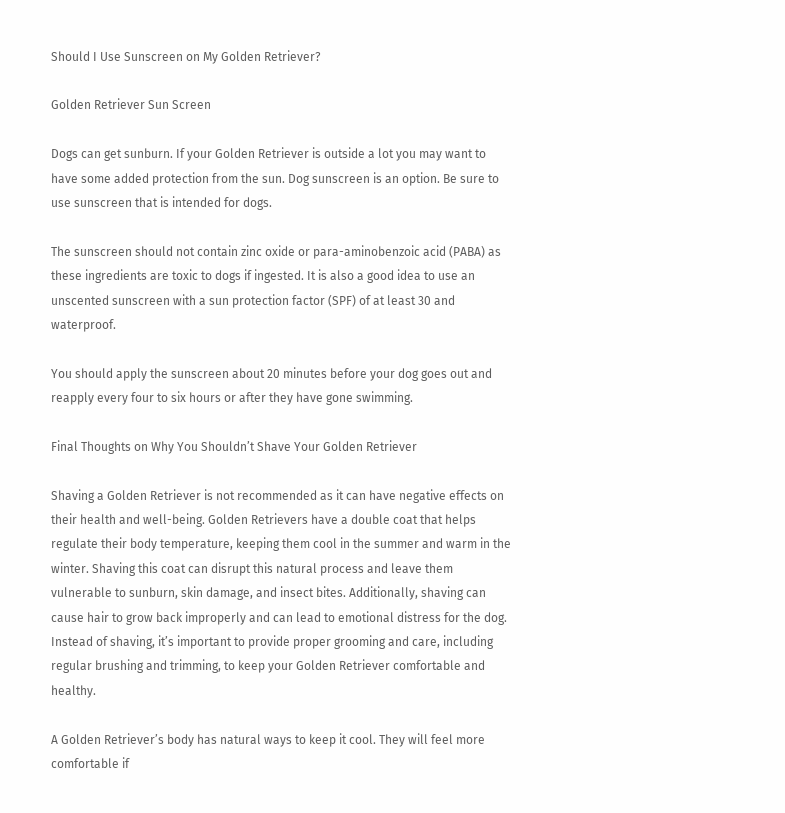Should I Use Sunscreen on My Golden Retriever?

Golden Retriever Sun Screen

Dogs can get sunburn. If your Golden Retriever is outside a lot you may want to have some added protection from the sun. Dog sunscreen is an option. Be sure to use sunscreen that is intended for dogs.

The sunscreen should not contain zinc oxide or para-aminobenzoic acid (PABA) as these ingredients are toxic to dogs if ingested. It is also a good idea to use an unscented sunscreen with a sun protection factor (SPF) of at least 30 and waterproof.

You should apply the sunscreen about 20 minutes before your dog goes out and reapply every four to six hours or after they have gone swimming.

Final Thoughts on Why You Shouldn’t Shave Your Golden Retriever

Shaving a Golden Retriever is not recommended as it can have negative effects on their health and well-being. Golden Retrievers have a double coat that helps regulate their body temperature, keeping them cool in the summer and warm in the winter. Shaving this coat can disrupt this natural process and leave them vulnerable to sunburn, skin damage, and insect bites. Additionally, shaving can cause hair to grow back improperly and can lead to emotional distress for the dog. Instead of shaving, it’s important to provide proper grooming and care, including regular brushing and trimming, to keep your Golden Retriever comfortable and healthy.

A Golden Retriever’s body has natural ways to keep it cool. They will feel more comfortable if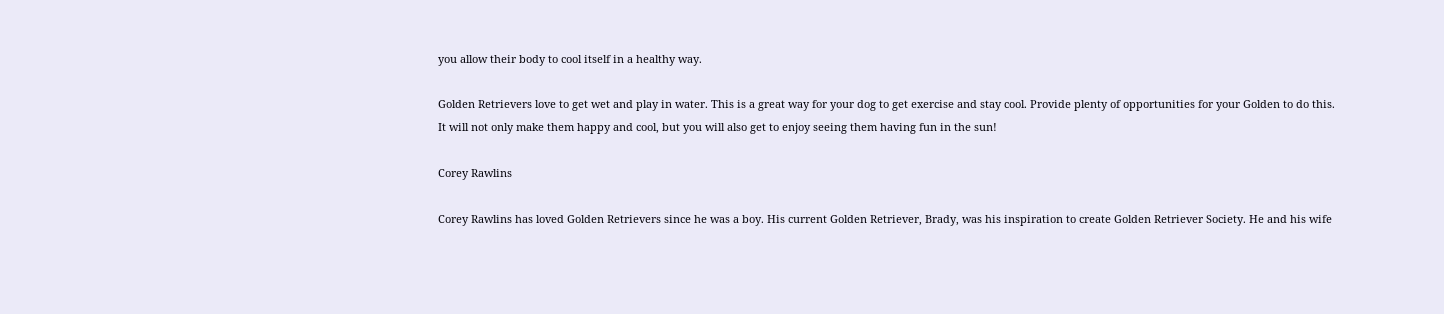you allow their body to cool itself in a healthy way.

Golden Retrievers love to get wet and play in water. This is a great way for your dog to get exercise and stay cool. Provide plenty of opportunities for your Golden to do this. It will not only make them happy and cool, but you will also get to enjoy seeing them having fun in the sun!

Corey Rawlins

Corey Rawlins has loved Golden Retrievers since he was a boy. His current Golden Retriever, Brady, was his inspiration to create Golden Retriever Society. He and his wife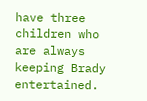have three children who are always keeping Brady entertained.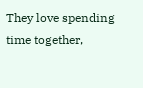They love spending time together,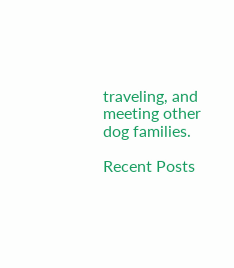traveling, and meeting other dog families.

Recent Posts